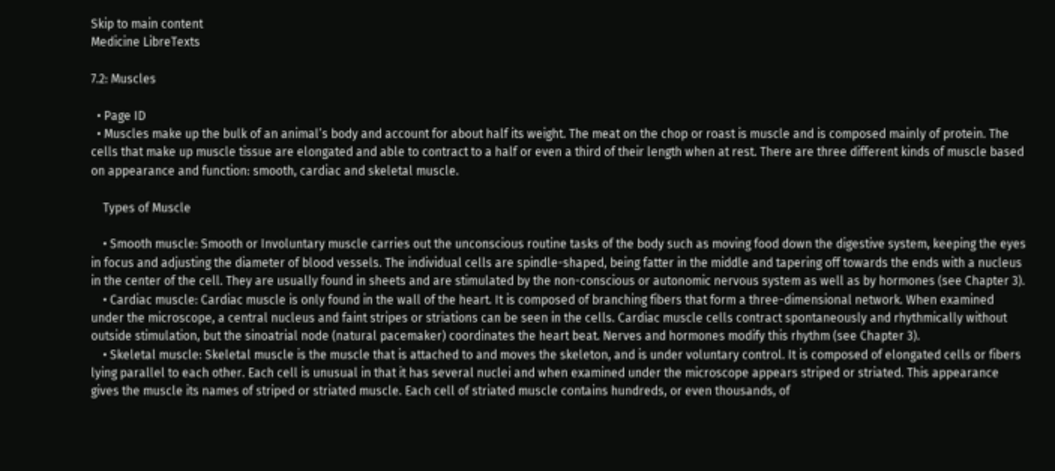Skip to main content
Medicine LibreTexts

7.2: Muscles

  • Page ID
  • Muscles make up the bulk of an animal’s body and account for about half its weight. The meat on the chop or roast is muscle and is composed mainly of protein. The cells that make up muscle tissue are elongated and able to contract to a half or even a third of their length when at rest. There are three different kinds of muscle based on appearance and function: smooth, cardiac and skeletal muscle.

    Types of Muscle

    • Smooth muscle: Smooth or Involuntary muscle carries out the unconscious routine tasks of the body such as moving food down the digestive system, keeping the eyes in focus and adjusting the diameter of blood vessels. The individual cells are spindle-shaped, being fatter in the middle and tapering off towards the ends with a nucleus in the center of the cell. They are usually found in sheets and are stimulated by the non-conscious or autonomic nervous system as well as by hormones (see Chapter 3).
    • Cardiac muscle: Cardiac muscle is only found in the wall of the heart. It is composed of branching fibers that form a three-dimensional network. When examined under the microscope, a central nucleus and faint stripes or striations can be seen in the cells. Cardiac muscle cells contract spontaneously and rhythmically without outside stimulation, but the sinoatrial node (natural pacemaker) coordinates the heart beat. Nerves and hormones modify this rhythm (see Chapter 3).
    • Skeletal muscle: Skeletal muscle is the muscle that is attached to and moves the skeleton, and is under voluntary control. It is composed of elongated cells or fibers lying parallel to each other. Each cell is unusual in that it has several nuclei and when examined under the microscope appears striped or striated. This appearance gives the muscle its names of striped or striated muscle. Each cell of striated muscle contains hundreds, or even thousands, of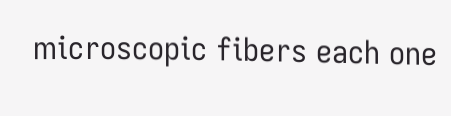microscopic fibers each one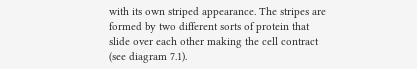with its own striped appearance. The stripes are formed by two different sorts of protein that slide over each other making the cell contract (see diagram 7.1).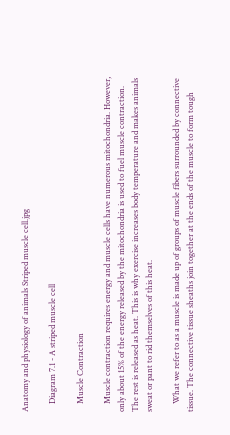Anatomy and physiology of animals Striped muscle cell.jpg

    Diagram 7.1 - A striped muscle cell

    Muscle Contraction

    Muscle contraction requires energy and muscle cells have numerous mitochondria. However, only about 15% of the energy released by the mitochondria is used to fuel muscle contraction. The rest is released as heat. This is why exercise increases body temperature and makes animals sweat or pant to rid themselves of this heat.

    What we refer to as a muscle is made up of groups of muscle fibers surrounded by connective tissue. The connective tissue sheaths join together at the ends of the muscle to form tough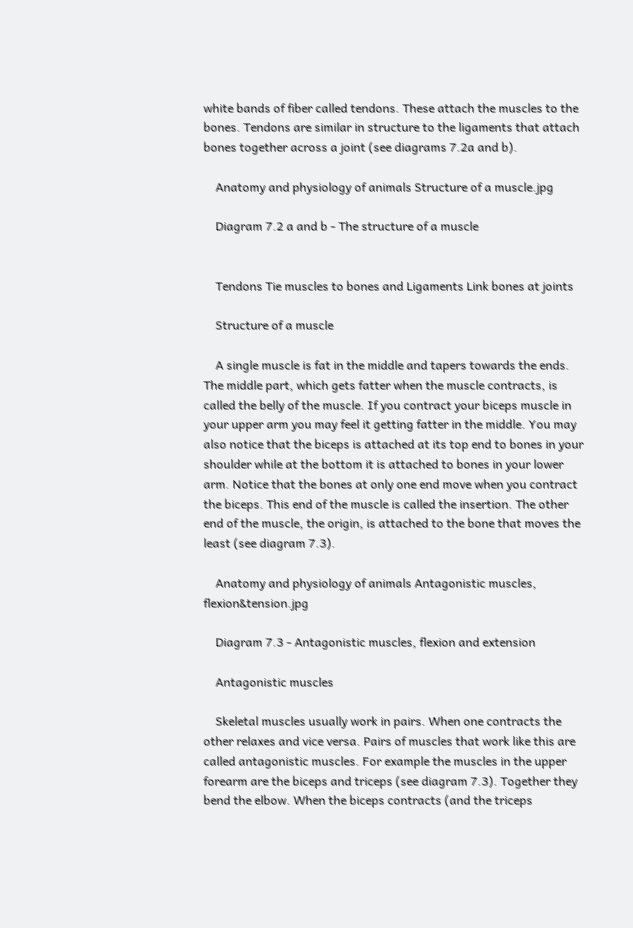white bands of fiber called tendons. These attach the muscles to the bones. Tendons are similar in structure to the ligaments that attach bones together across a joint (see diagrams 7.2a and b).

    Anatomy and physiology of animals Structure of a muscle.jpg

    Diagram 7.2 a and b - The structure of a muscle


    Tendons Tie muscles to bones and Ligaments Link bones at joints

    Structure of a muscle

    A single muscle is fat in the middle and tapers towards the ends. The middle part, which gets fatter when the muscle contracts, is called the belly of the muscle. If you contract your biceps muscle in your upper arm you may feel it getting fatter in the middle. You may also notice that the biceps is attached at its top end to bones in your shoulder while at the bottom it is attached to bones in your lower arm. Notice that the bones at only one end move when you contract the biceps. This end of the muscle is called the insertion. The other end of the muscle, the origin, is attached to the bone that moves the least (see diagram 7.3).

    Anatomy and physiology of animals Antagonistic muscles, flexion&tension.jpg

    Diagram 7.3 - Antagonistic muscles, flexion and extension

    Antagonistic muscles

    Skeletal muscles usually work in pairs. When one contracts the other relaxes and vice versa. Pairs of muscles that work like this are called antagonistic muscles. For example the muscles in the upper forearm are the biceps and triceps (see diagram 7.3). Together they bend the elbow. When the biceps contracts (and the triceps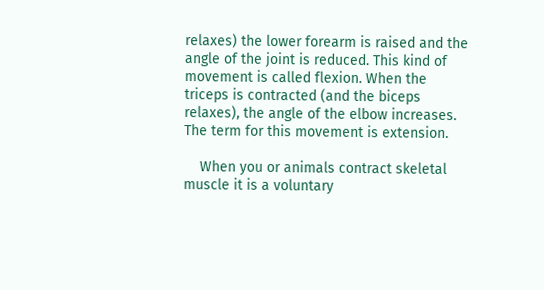relaxes) the lower forearm is raised and the angle of the joint is reduced. This kind of movement is called flexion. When the triceps is contracted (and the biceps relaxes), the angle of the elbow increases. The term for this movement is extension.

    When you or animals contract skeletal muscle it is a voluntary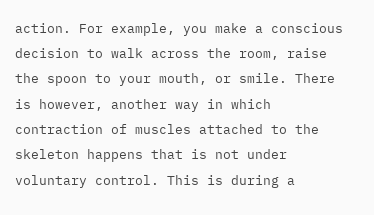action. For example, you make a conscious decision to walk across the room, raise the spoon to your mouth, or smile. There is however, another way in which contraction of muscles attached to the skeleton happens that is not under voluntary control. This is during a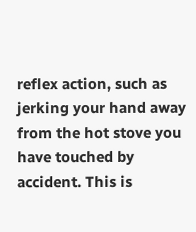reflex action, such as jerking your hand away from the hot stove you have touched by accident. This is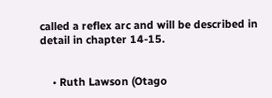called a reflex arc and will be described in detail in chapter 14-15.


    • Ruth Lawson (Otago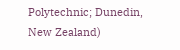Polytechnic; Dunedin, New Zealand)